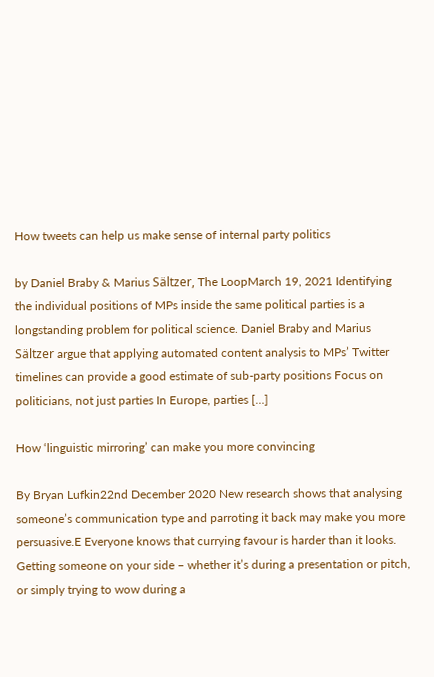How tweets can help us make sense of internal party politics

by Daniel Braby & Marius Sältzer, The LoopMarch 19, 2021 Identifying the individual positions of MPs inside the same political parties is a longstanding problem for political science. Daniel Braby and Marius Sältzer argue that applying automated content analysis to MPs’ Twitter timelines can provide a good estimate of sub-party positions Focus on politicians, not just parties In Europe, parties […]

How ‘linguistic mirroring’ can make you more convincing

By Bryan Lufkin22nd December 2020 New research shows that analysing someone’s communication type and parroting it back may make you more persuasive.E Everyone knows that currying favour is harder than it looks. Getting someone on your side – whether it’s during a presentation or pitch, or simply trying to wow during a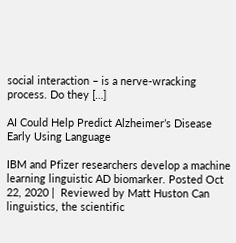social interaction – is a nerve-wracking process. Do they […]

AI Could Help Predict Alzheimer’s Disease Early Using Language

IBM and Pfizer researchers develop a machine learning linguistic AD biomarker. Posted Oct 22, 2020 |  Reviewed by Matt Huston Can linguistics, the scientific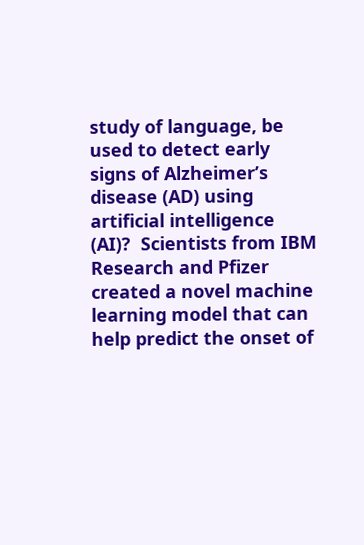study of language, be used to detect early signs of Alzheimer’s disease (AD) using artificial intelligence (AI)?  Scientists from IBM Research and Pfizer created a novel machine learning model that can help predict the onset of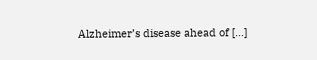Alzheimer’s disease ahead of […]